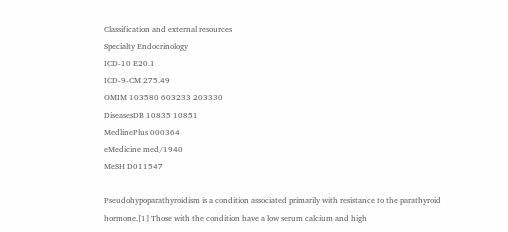Classification and external resources
Specialty Endocrinology
ICD-10 E20.1
ICD-9-CM 275.49
OMIM 103580 603233 203330
DiseasesDB 10835 10851
MedlinePlus 000364
eMedicine med/1940
MeSH D011547

Pseudohypoparathyroidism is a condition associated primarily with resistance to the parathyroid hormone.[1] Those with the condition have a low serum calcium and high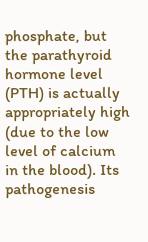phosphate, but the parathyroid hormone level (PTH) is actually appropriately high (due to the low level of calcium in the blood). Its pathogenesis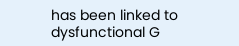has been linked to dysfunctional G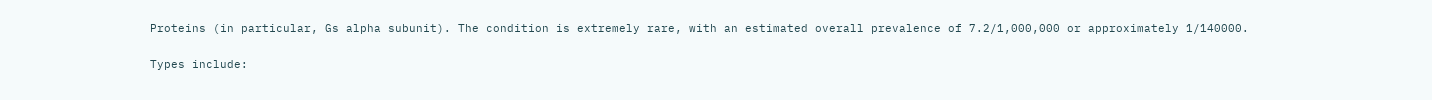Proteins (in particular, Gs alpha subunit). The condition is extremely rare, with an estimated overall prevalence of 7.2/1,000,000 or approximately 1/140000.


Types include: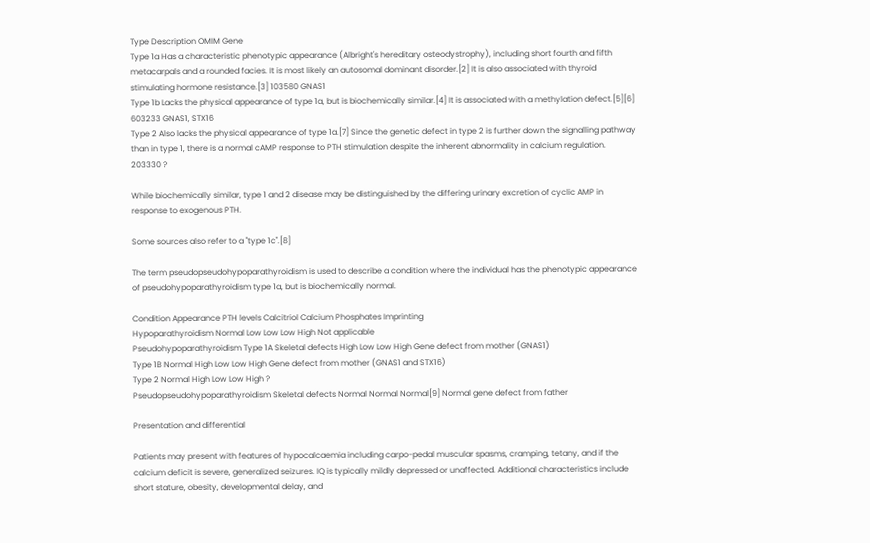Type Description OMIM Gene
Type 1a Has a characteristic phenotypic appearance (Albright's hereditary osteodystrophy), including short fourth and fifth metacarpals and a rounded facies. It is most likely an autosomal dominant disorder.[2] It is also associated with thyroid stimulating hormone resistance.[3] 103580 GNAS1
Type 1b Lacks the physical appearance of type 1a, but is biochemically similar.[4] It is associated with a methylation defect.[5][6] 603233 GNAS1, STX16
Type 2 Also lacks the physical appearance of type 1a.[7] Since the genetic defect in type 2 is further down the signalling pathway than in type 1, there is a normal cAMP response to PTH stimulation despite the inherent abnormality in calcium regulation. 203330 ?

While biochemically similar, type 1 and 2 disease may be distinguished by the differing urinary excretion of cyclic AMP in response to exogenous PTH.

Some sources also refer to a "type 1c".[8]

The term pseudopseudohypoparathyroidism is used to describe a condition where the individual has the phenotypic appearance of pseudohypoparathyroidism type 1a, but is biochemically normal.

Condition Appearance PTH levels Calcitriol Calcium Phosphates Imprinting
Hypoparathyroidism Normal Low Low Low High Not applicable
Pseudohypoparathyroidism Type 1A Skeletal defects High Low Low High Gene defect from mother (GNAS1)
Type 1B Normal High Low Low High Gene defect from mother (GNAS1 and STX16)
Type 2 Normal High Low Low High ?
Pseudopseudohypoparathyroidism Skeletal defects Normal Normal Normal[9] Normal gene defect from father

Presentation and differential

Patients may present with features of hypocalcaemia including carpo-pedal muscular spasms, cramping, tetany, and if the calcium deficit is severe, generalized seizures. IQ is typically mildly depressed or unaffected. Additional characteristics include short stature, obesity, developmental delay, and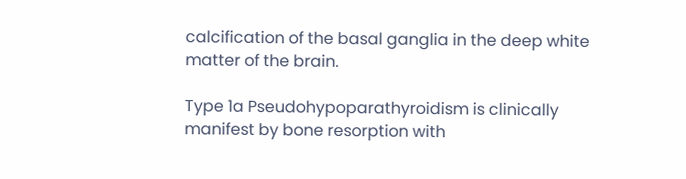calcification of the basal ganglia in the deep white matter of the brain.

Type 1a Pseudohypoparathyroidism is clinically manifest by bone resorption with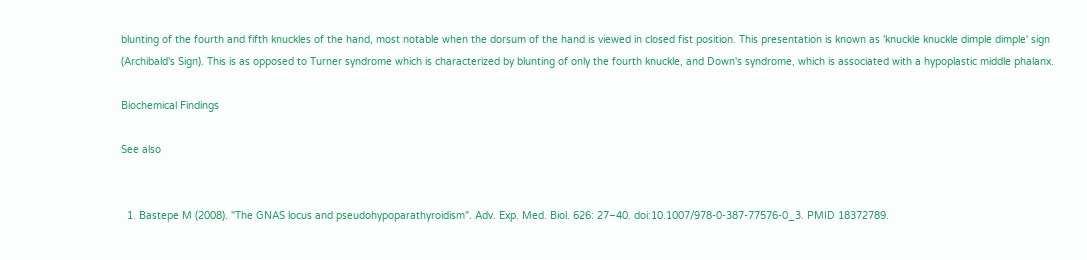blunting of the fourth and fifth knuckles of the hand, most notable when the dorsum of the hand is viewed in closed fist position. This presentation is known as 'knuckle knuckle dimple dimple' sign (Archibald's Sign). This is as opposed to Turner syndrome which is characterized by blunting of only the fourth knuckle, and Down's syndrome, which is associated with a hypoplastic middle phalanx.

Biochemical Findings

See also


  1. Bastepe M (2008). "The GNAS locus and pseudohypoparathyroidism". Adv. Exp. Med. Biol. 626: 27–40. doi:10.1007/978-0-387-77576-0_3. PMID 18372789.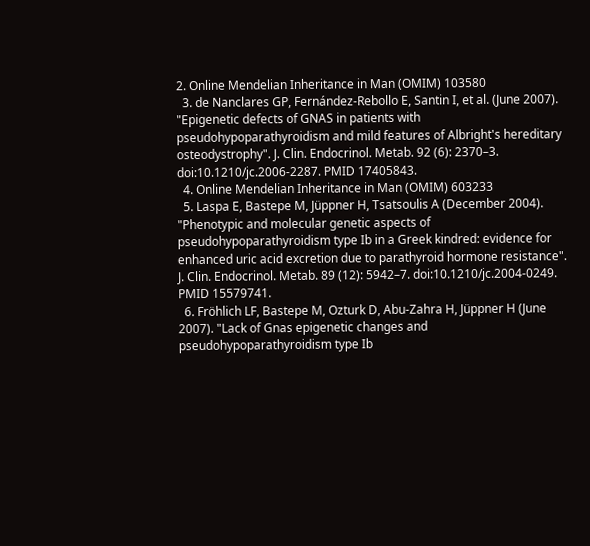2. Online Mendelian Inheritance in Man (OMIM) 103580
  3. de Nanclares GP, Fernández-Rebollo E, Santin I, et al. (June 2007). "Epigenetic defects of GNAS in patients with pseudohypoparathyroidism and mild features of Albright's hereditary osteodystrophy". J. Clin. Endocrinol. Metab. 92 (6): 2370–3. doi:10.1210/jc.2006-2287. PMID 17405843.
  4. Online Mendelian Inheritance in Man (OMIM) 603233
  5. Laspa E, Bastepe M, Jüppner H, Tsatsoulis A (December 2004). "Phenotypic and molecular genetic aspects of pseudohypoparathyroidism type Ib in a Greek kindred: evidence for enhanced uric acid excretion due to parathyroid hormone resistance". J. Clin. Endocrinol. Metab. 89 (12): 5942–7. doi:10.1210/jc.2004-0249. PMID 15579741.
  6. Fröhlich LF, Bastepe M, Ozturk D, Abu-Zahra H, Jüppner H (June 2007). "Lack of Gnas epigenetic changes and pseudohypoparathyroidism type Ib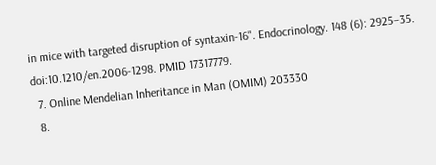in mice with targeted disruption of syntaxin-16". Endocrinology. 148 (6): 2925–35. doi:10.1210/en.2006-1298. PMID 17317779.
  7. Online Mendelian Inheritance in Man (OMIM) 203330
  8.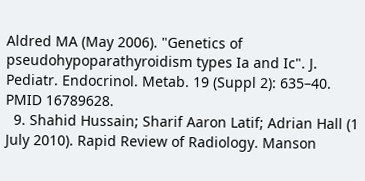Aldred MA (May 2006). "Genetics of pseudohypoparathyroidism types Ia and Ic". J. Pediatr. Endocrinol. Metab. 19 (Suppl 2): 635–40. PMID 16789628.
  9. Shahid Hussain; Sharif Aaron Latif; Adrian Hall (1 July 2010). Rapid Review of Radiology. Manson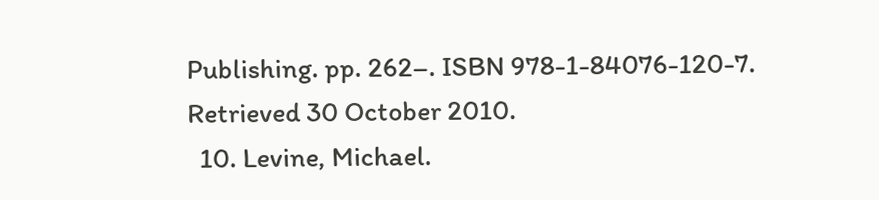Publishing. pp. 262–. ISBN 978-1-84076-120-7. Retrieved 30 October 2010.
  10. Levine, Michael.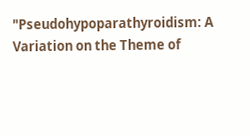"Pseudohypoparathyroidism: A Variation on the Theme of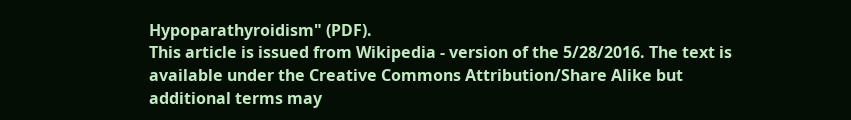Hypoparathyroidism" (PDF).
This article is issued from Wikipedia - version of the 5/28/2016. The text is available under the Creative Commons Attribution/Share Alike but additional terms may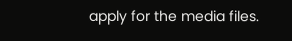apply for the media files.